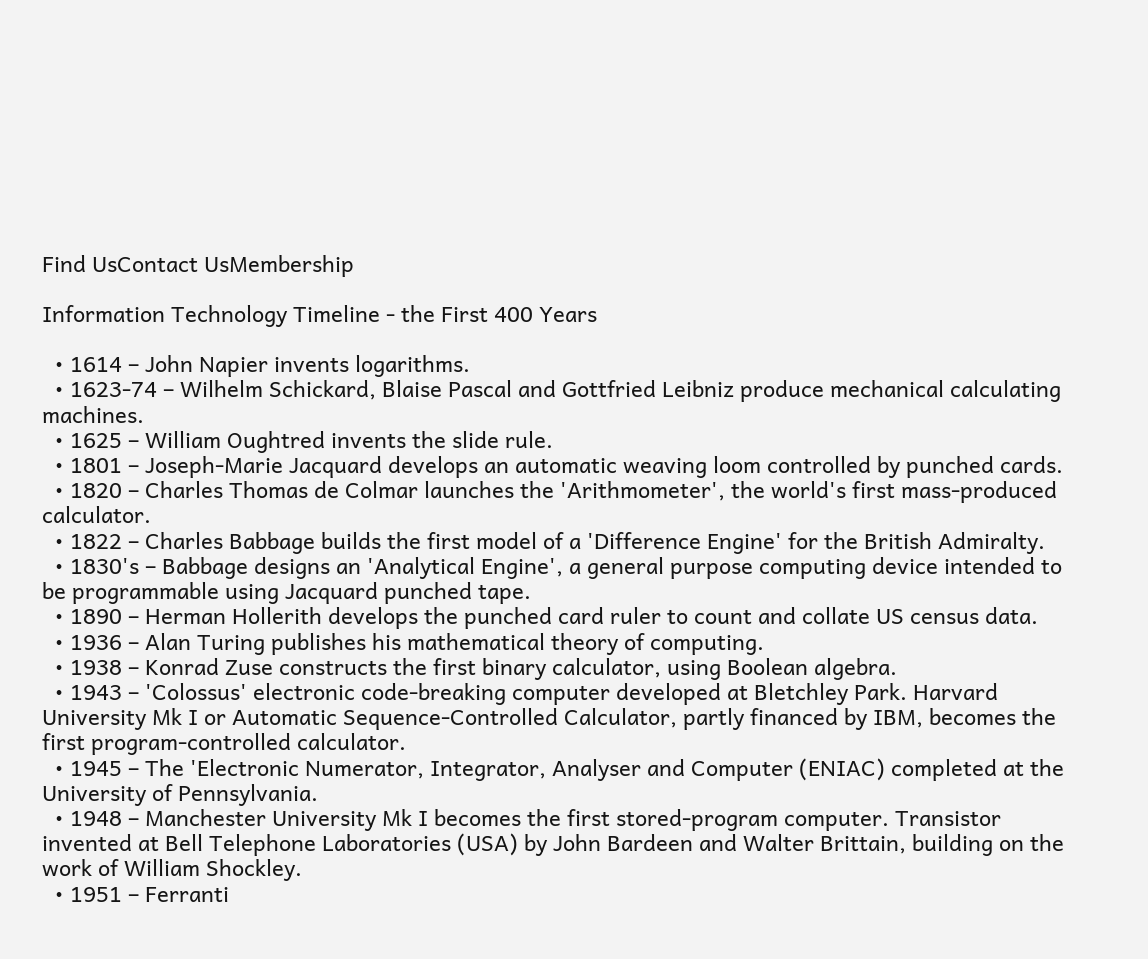Find UsContact UsMembership

Information Technology Timeline - the First 400 Years

  • 1614 – John Napier invents logarithms.
  • 1623-74 – Wilhelm Schickard, Blaise Pascal and Gottfried Leibniz produce mechanical calculating machines.
  • 1625 – William Oughtred invents the slide rule.
  • 1801 – Joseph-Marie Jacquard develops an automatic weaving loom controlled by punched cards.
  • 1820 – Charles Thomas de Colmar launches the 'Arithmometer', the world's first mass-produced calculator.
  • 1822 – Charles Babbage builds the first model of a 'Difference Engine' for the British Admiralty.
  • 1830's – Babbage designs an 'Analytical Engine', a general purpose computing device intended to be programmable using Jacquard punched tape.
  • 1890 – Herman Hollerith develops the punched card ruler to count and collate US census data.
  • 1936 – Alan Turing publishes his mathematical theory of computing.
  • 1938 – Konrad Zuse constructs the first binary calculator, using Boolean algebra.
  • 1943 – 'Colossus' electronic code-breaking computer developed at Bletchley Park. Harvard University Mk I or Automatic Sequence-Controlled Calculator, partly financed by IBM, becomes the first program-controlled calculator.
  • 1945 – The 'Electronic Numerator, Integrator, Analyser and Computer (ENIAC) completed at the University of Pennsylvania.
  • 1948 – Manchester University Mk I becomes the first stored-program computer. Transistor invented at Bell Telephone Laboratories (USA) by John Bardeen and Walter Brittain, building on the work of William Shockley.
  • 1951 – Ferranti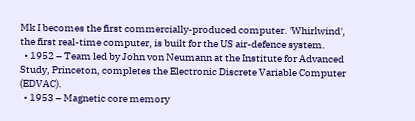Mk I becomes the first commercially-produced computer. 'Whirlwind', the first real-time computer, is built for the US air-defence system.
  • 1952 – Team led by John von Neumann at the Institute for Advanced Study, Princeton, completes the Electronic Discrete Variable Computer (EDVAC).
  • 1953 – Magnetic core memory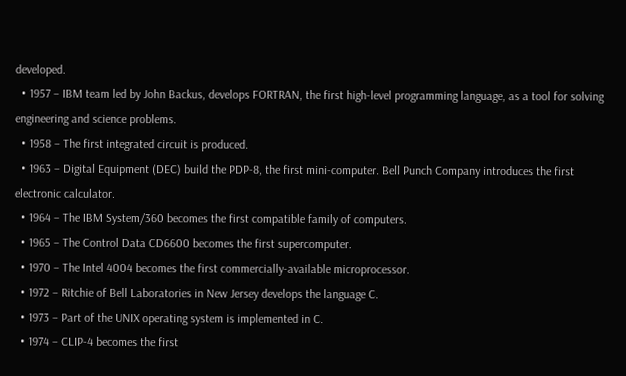developed.
  • 1957 – IBM team led by John Backus, develops FORTRAN, the first high-level programming language, as a tool for solving engineering and science problems.
  • 1958 – The first integrated circuit is produced.
  • 1963 – Digital Equipment (DEC) build the PDP-8, the first mini-computer. Bell Punch Company introduces the first electronic calculator.
  • 1964 – The IBM System/360 becomes the first compatible family of computers.
  • 1965 – The Control Data CD6600 becomes the first supercomputer.
  • 1970 – The Intel 4004 becomes the first commercially-available microprocessor.
  • 1972 – Ritchie of Bell Laboratories in New Jersey develops the language C.
  • 1973 – Part of the UNIX operating system is implemented in C.
  • 1974 – CLIP-4 becomes the first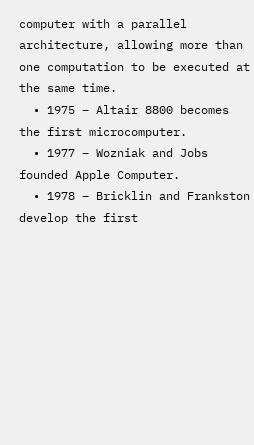computer with a parallel architecture, allowing more than one computation to be executed at the same time.
  • 1975 – Altair 8800 becomes the first microcomputer.
  • 1977 – Wozniak and Jobs founded Apple Computer.
  • 1978 – Bricklin and Frankston develop the first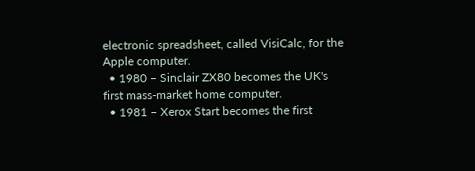electronic spreadsheet, called VisiCalc, for the Apple computer.
  • 1980 – Sinclair ZX80 becomes the UK's first mass-market home computer.
  • 1981 – Xerox Start becomes the first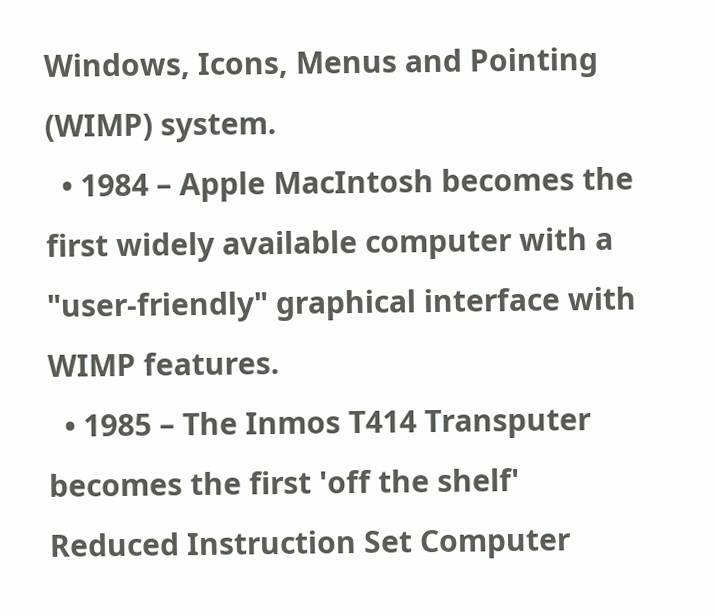Windows, Icons, Menus and Pointing (WIMP) system.
  • 1984 – Apple MacIntosh becomes the first widely available computer with a "user-friendly" graphical interface with WIMP features.
  • 1985 – The Inmos T414 Transputer becomes the first 'off the shelf' Reduced Instruction Set Computer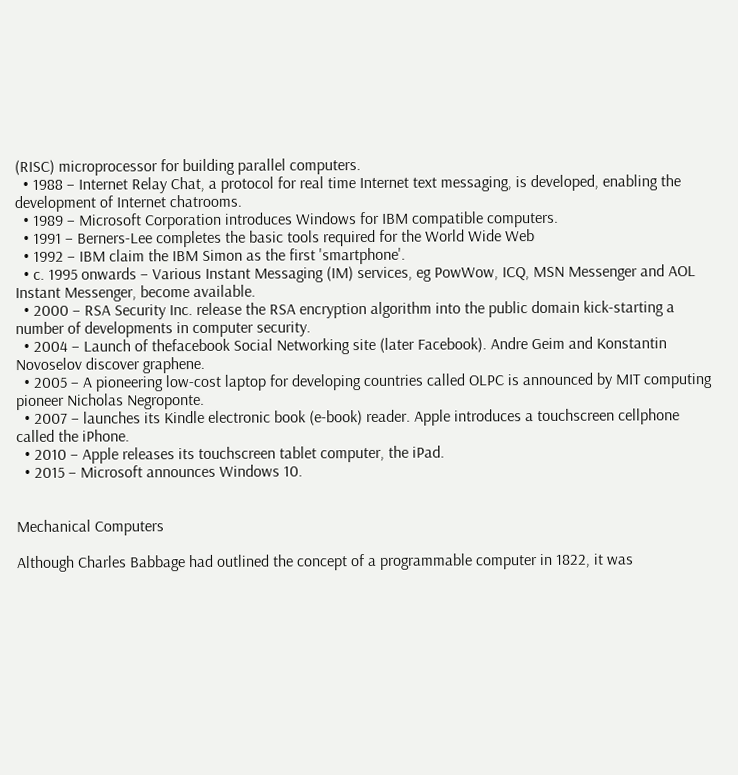(RISC) microprocessor for building parallel computers.
  • 1988 – Internet Relay Chat, a protocol for real time Internet text messaging, is developed, enabling the development of Internet chatrooms.
  • 1989 – Microsoft Corporation introduces Windows for IBM compatible computers.
  • 1991 – Berners-Lee completes the basic tools required for the World Wide Web
  • 1992 – IBM claim the IBM Simon as the first 'smartphone'.
  • c. 1995 onwards – Various Instant Messaging (IM) services, eg PowWow, ICQ, MSN Messenger and AOL Instant Messenger, become available.
  • 2000 – RSA Security Inc. release the RSA encryption algorithm into the public domain kick-starting a number of developments in computer security.
  • 2004 – Launch of thefacebook Social Networking site (later Facebook). Andre Geim and Konstantin Novoselov discover graphene.
  • 2005 – A pioneering low-cost laptop for developing countries called OLPC is announced by MIT computing pioneer Nicholas Negroponte.
  • 2007 – launches its Kindle electronic book (e-book) reader. Apple introduces a touchscreen cellphone called the iPhone.
  • 2010 – Apple releases its touchscreen tablet computer, the iPad.
  • 2015 – Microsoft announces Windows 10.


Mechanical Computers

Although Charles Babbage had outlined the concept of a programmable computer in 1822, it was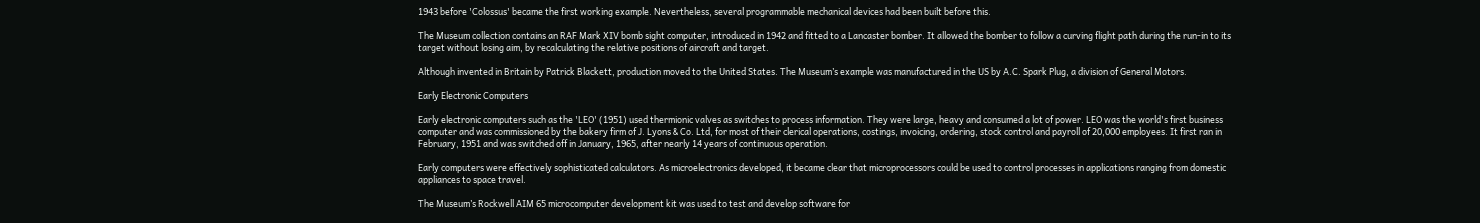1943 before 'Colossus' became the first working example. Nevertheless, several programmable mechanical devices had been built before this.

The Museum collection contains an RAF Mark XIV bomb sight computer, introduced in 1942 and fitted to a Lancaster bomber. It allowed the bomber to follow a curving flight path during the run-in to its target without losing aim, by recalculating the relative positions of aircraft and target.

Although invented in Britain by Patrick Blackett, production moved to the United States. The Museum’s example was manufactured in the US by A.C. Spark Plug, a division of General Motors.

Early Electronic Computers

Early electronic computers such as the 'LEO' (1951) used thermionic valves as switches to process information. They were large, heavy and consumed a lot of power. LEO was the world's first business computer and was commissioned by the bakery firm of J. Lyons & Co. Ltd, for most of their clerical operations, costings, invoicing, ordering, stock control and payroll of 20,000 employees. It first ran in February, 1951 and was switched off in January, 1965, after nearly 14 years of continuous operation.

Early computers were effectively sophisticated calculators. As microelectronics developed, it became clear that microprocessors could be used to control processes in applications ranging from domestic appliances to space travel.

The Museum’s Rockwell AIM 65 microcomputer development kit was used to test and develop software for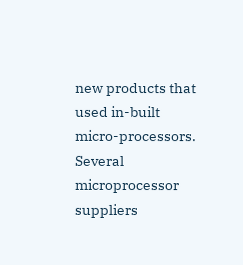new products that used in-built micro-processors. Several microprocessor suppliers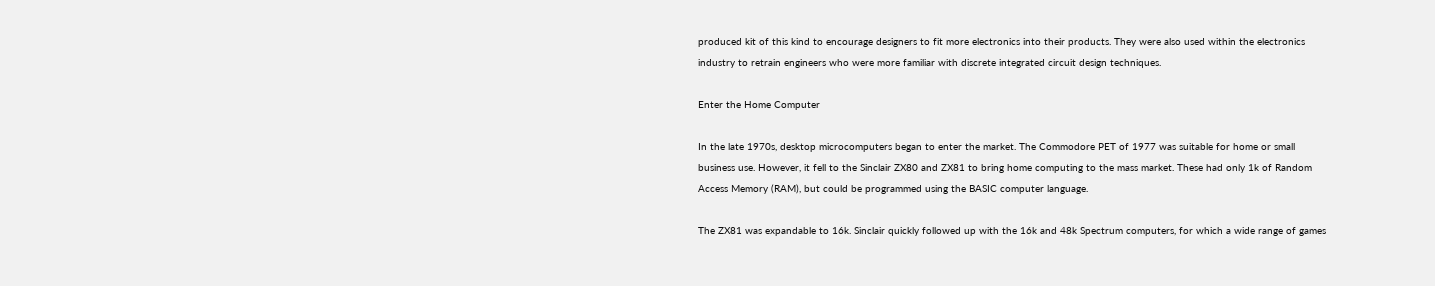produced kit of this kind to encourage designers to fit more electronics into their products. They were also used within the electronics industry to retrain engineers who were more familiar with discrete integrated circuit design techniques.

Enter the Home Computer

In the late 1970s, desktop microcomputers began to enter the market. The Commodore PET of 1977 was suitable for home or small business use. However, it fell to the Sinclair ZX80 and ZX81 to bring home computing to the mass market. These had only 1k of Random Access Memory (RAM), but could be programmed using the BASIC computer language.

The ZX81 was expandable to 16k. Sinclair quickly followed up with the 16k and 48k Spectrum computers, for which a wide range of games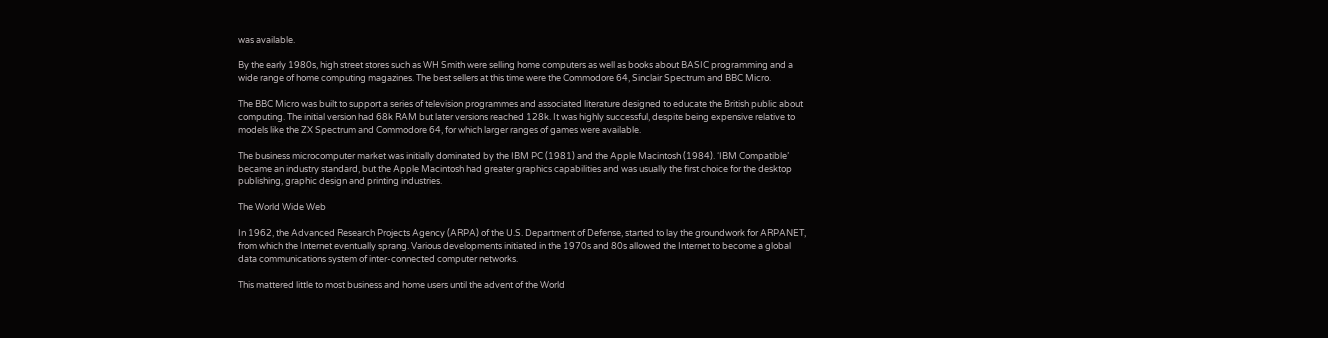was available.

By the early 1980s, high street stores such as WH Smith were selling home computers as well as books about BASIC programming and a wide range of home computing magazines. The best sellers at this time were the Commodore 64, Sinclair Spectrum and BBC Micro.

The BBC Micro was built to support a series of television programmes and associated literature designed to educate the British public about computing. The initial version had 68k RAM but later versions reached 128k. It was highly successful, despite being expensive relative to models like the ZX Spectrum and Commodore 64, for which larger ranges of games were available.

The business microcomputer market was initially dominated by the IBM PC (1981) and the Apple Macintosh (1984). ‘IBM Compatible’ became an industry standard, but the Apple Macintosh had greater graphics capabilities and was usually the first choice for the desktop publishing, graphic design and printing industries.

The World Wide Web

In 1962, the Advanced Research Projects Agency (ARPA) of the U.S. Department of Defense, started to lay the groundwork for ARPANET, from which the Internet eventually sprang. Various developments initiated in the 1970s and 80s allowed the Internet to become a global data communications system of inter-connected computer networks.

This mattered little to most business and home users until the advent of the World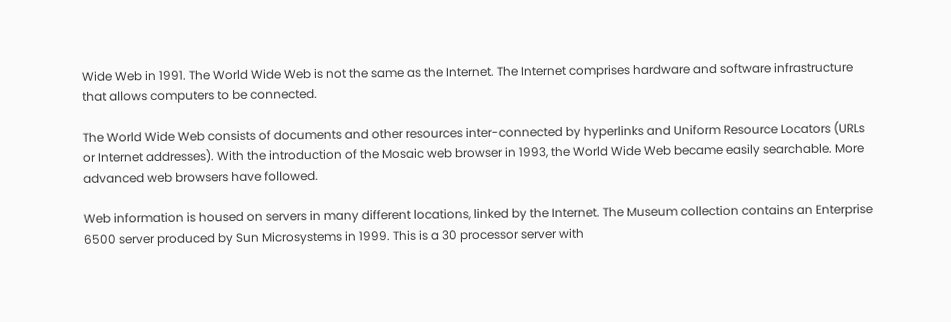Wide Web in 1991. The World Wide Web is not the same as the Internet. The Internet comprises hardware and software infrastructure that allows computers to be connected.

The World Wide Web consists of documents and other resources inter-connected by hyperlinks and Uniform Resource Locators (URLs or Internet addresses). With the introduction of the Mosaic web browser in 1993, the World Wide Web became easily searchable. More advanced web browsers have followed.

Web information is housed on servers in many different locations, linked by the Internet. The Museum collection contains an Enterprise 6500 server produced by Sun Microsystems in 1999. This is a 30 processor server with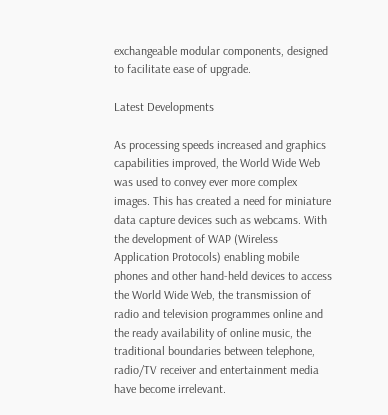exchangeable modular components, designed to facilitate ease of upgrade.

Latest Developments

As processing speeds increased and graphics capabilities improved, the World Wide Web was used to convey ever more complex images. This has created a need for miniature data capture devices such as webcams. With the development of WAP (Wireless Application Protocols) enabling mobile phones and other hand-held devices to access the World Wide Web, the transmission of radio and television programmes online and the ready availability of online music, the traditional boundaries between telephone, radio/TV receiver and entertainment media have become irrelevant.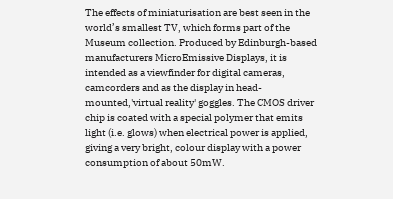The effects of miniaturisation are best seen in the world’s smallest TV, which forms part of the Museum collection. Produced by Edinburgh-based manufacturers MicroEmissive Displays, it is intended as a viewfinder for digital cameras, camcorders and as the display in head-mounted,'virtual reality' goggles. The CMOS driver chip is coated with a special polymer that emits light (i.e. glows) when electrical power is applied, giving a very bright, colour display with a power consumption of about 50mW.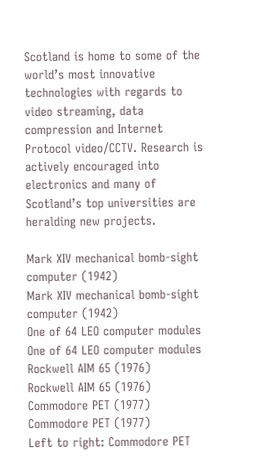Scotland is home to some of the world’s most innovative technologies with regards to video streaming, data compression and Internet Protocol video/CCTV. Research is actively encouraged into electronics and many of Scotland’s top universities are heralding new projects.

Mark XIV mechanical bomb-sight computer (1942)
Mark XIV mechanical bomb-sight computer (1942)
One of 64 LEO computer modules
One of 64 LEO computer modules
Rockwell AIM 65 (1976)
Rockwell AIM 65 (1976)
Commodore PET (1977)
Commodore PET (1977)
Left to right: Commodore PET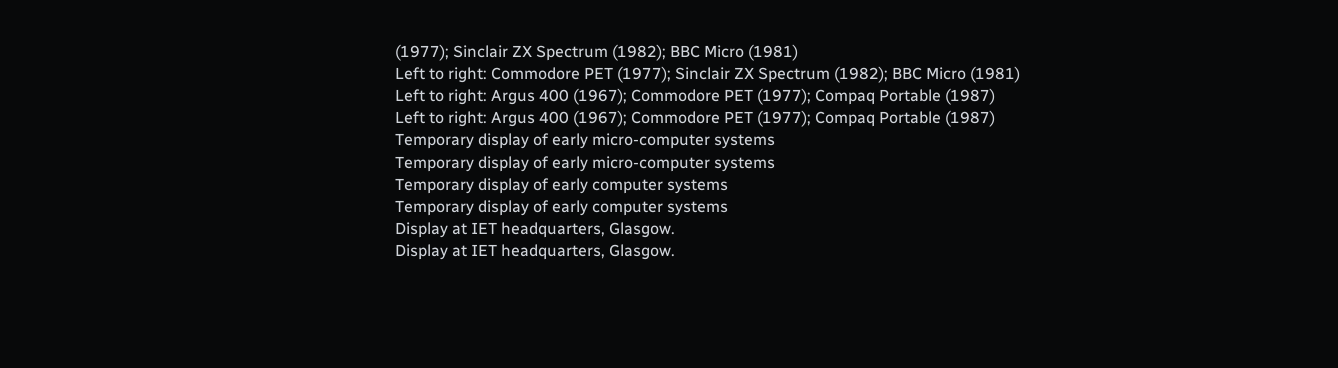(1977); Sinclair ZX Spectrum (1982); BBC Micro (1981)
Left to right: Commodore PET (1977); Sinclair ZX Spectrum (1982); BBC Micro (1981)
Left to right: Argus 400 (1967); Commodore PET (1977); Compaq Portable (1987)
Left to right: Argus 400 (1967); Commodore PET (1977); Compaq Portable (1987)
Temporary display of early micro-computer systems
Temporary display of early micro-computer systems
Temporary display of early computer systems
Temporary display of early computer systems
Display at IET headquarters, Glasgow.
Display at IET headquarters, Glasgow.